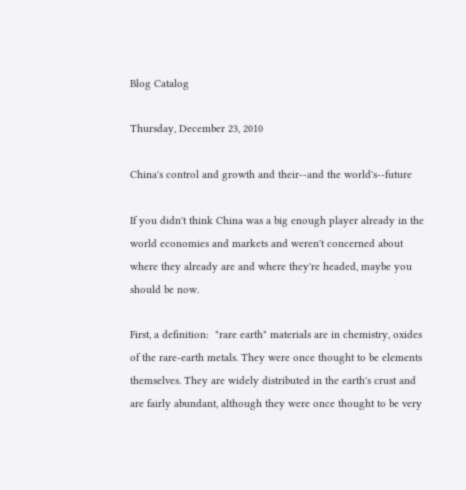Blog Catalog

Thursday, December 23, 2010

China's control and growth and their--and the world's--future

If you didn't think China was a big enough player already in the world economies and markets and weren't concerned about where they already are and where they're headed, maybe you should be now.

First, a definition:  "rare earth" materials are in chemistry, oxides of the rare-earth metals. They were once thought to be elements themselves. They are widely distributed in the earth's crust and are fairly abundant, although they were once thought to be very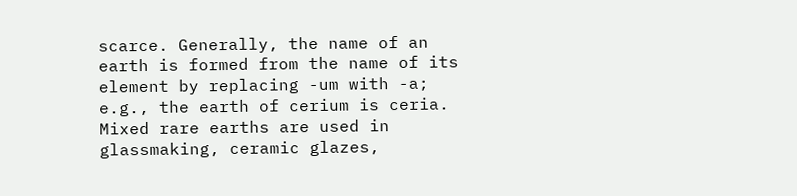scarce. Generally, the name of an earth is formed from the name of its element by replacing -um with -a; e.g., the earth of cerium is ceria. Mixed rare earths are used in glassmaking, ceramic glazes,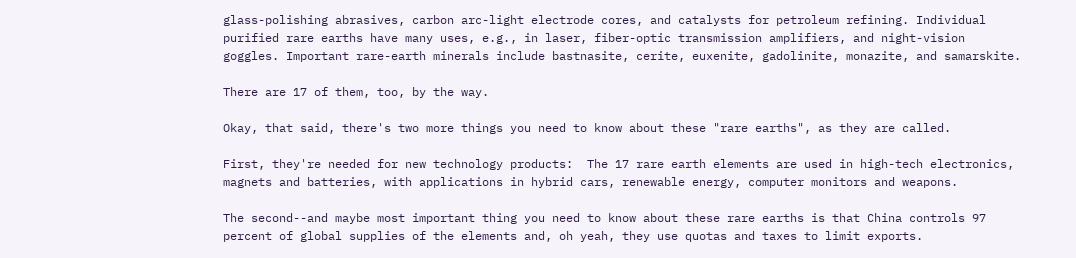glass-polishing abrasives, carbon arc-light electrode cores, and catalysts for petroleum refining. Individual purified rare earths have many uses, e.g., in laser, fiber-optic transmission amplifiers, and night-vision goggles. Important rare-earth minerals include bastnasite, cerite, euxenite, gadolinite, monazite, and samarskite.

There are 17 of them, too, by the way.

Okay, that said, there's two more things you need to know about these "rare earths", as they are called.

First, they're needed for new technology products:  The 17 rare earth elements are used in high-tech electronics, magnets and batteries, with applications in hybrid cars, renewable energy, computer monitors and weapons.

The second--and maybe most important thing you need to know about these rare earths is that China controls 97 percent of global supplies of the elements and, oh yeah, they use quotas and taxes to limit exports.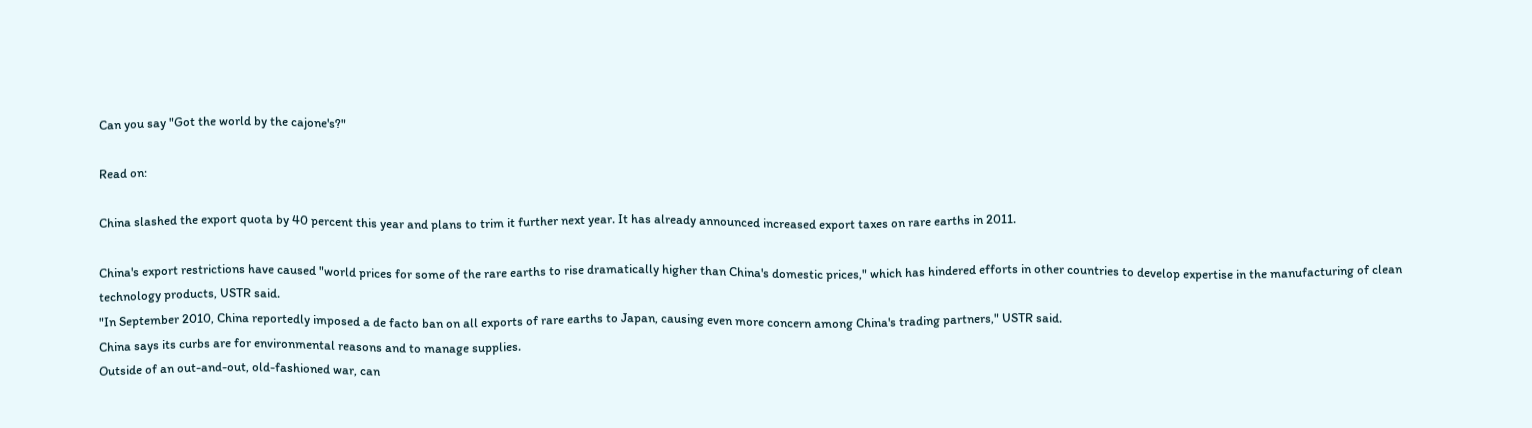Can you say "Got the world by the cajone's?"

Read on:

China slashed the export quota by 40 percent this year and plans to trim it further next year. It has already announced increased export taxes on rare earths in 2011.

China's export restrictions have caused "world prices for some of the rare earths to rise dramatically higher than China's domestic prices," which has hindered efforts in other countries to develop expertise in the manufacturing of clean technology products, USTR said.
"In September 2010, China reportedly imposed a de facto ban on all exports of rare earths to Japan, causing even more concern among China's trading partners," USTR said.
China says its curbs are for environmental reasons and to manage supplies.
Outside of an out-and-out, old-fashioned war, can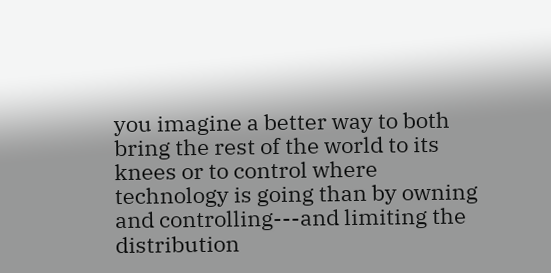you imagine a better way to both bring the rest of the world to its knees or to control where technology is going than by owning and controlling---and limiting the distribution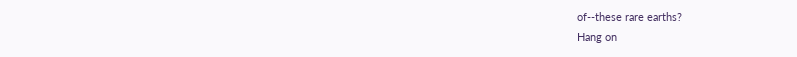of--these rare earths?
Hang on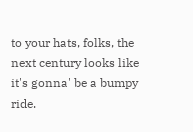to your hats, folks, the next century looks like it's gonna' be a bumpy ride.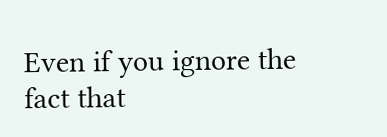Even if you ignore the fact that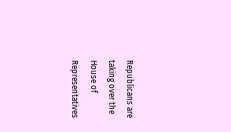Republicans are taking over the House of Representatives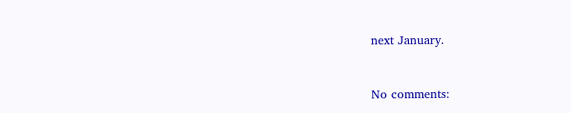next January.


No comments: